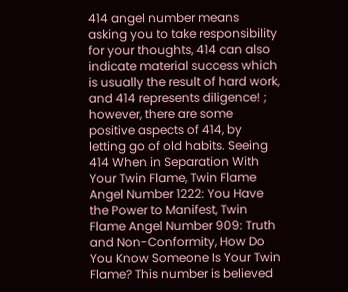414 angel number means asking you to take responsibility for your thoughts, 414 can also indicate material success which is usually the result of hard work, and 414 represents diligence! ; however, there are some positive aspects of 414, by letting go of old habits. Seeing 414 When in Separation With Your Twin Flame, Twin Flame Angel Number 1222: You Have the Power to Manifest, Twin Flame Angel Number 909: Truth and Non-Conformity, How Do You Know Someone Is Your Twin Flame? This number is believed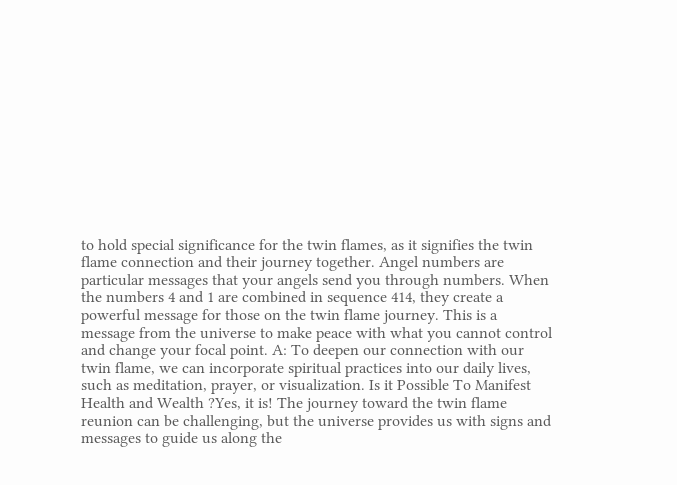to hold special significance for the twin flames, as it signifies the twin flame connection and their journey together. Angel numbers are particular messages that your angels send you through numbers. When the numbers 4 and 1 are combined in sequence 414, they create a powerful message for those on the twin flame journey. This is a message from the universe to make peace with what you cannot control and change your focal point. A: To deepen our connection with our twin flame, we can incorporate spiritual practices into our daily lives, such as meditation, prayer, or visualization. Is it Possible To Manifest Health and Wealth ?Yes, it is! The journey toward the twin flame reunion can be challenging, but the universe provides us with signs and messages to guide us along the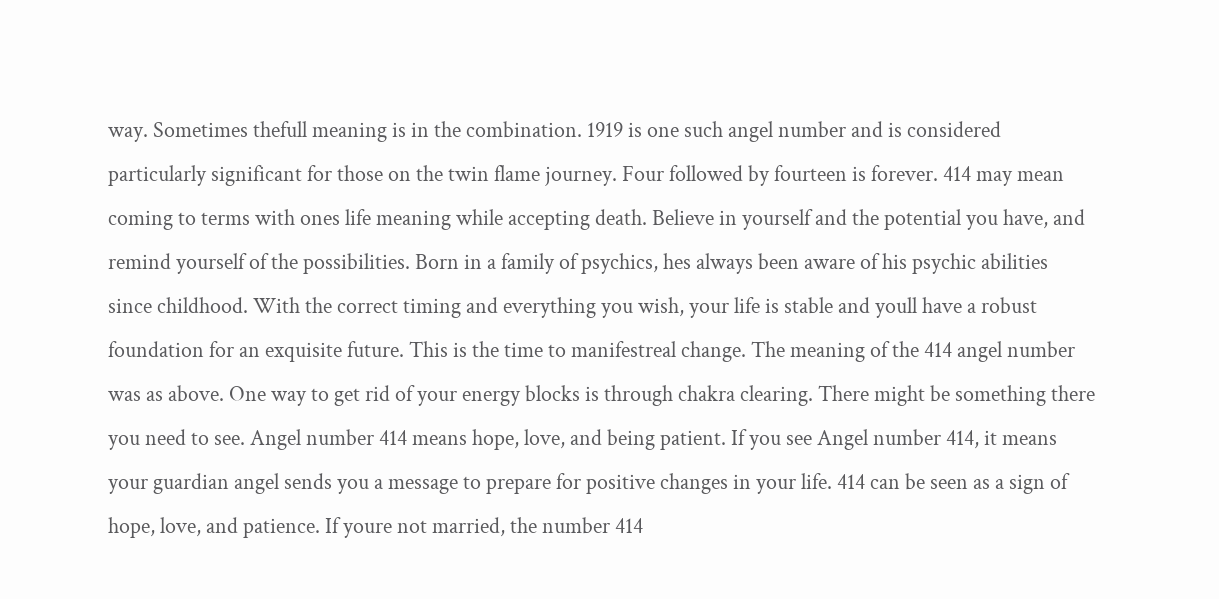way. Sometimes thefull meaning is in the combination. 1919 is one such angel number and is considered particularly significant for those on the twin flame journey. Four followed by fourteen is forever. 414 may mean coming to terms with ones life meaning while accepting death. Believe in yourself and the potential you have, and remind yourself of the possibilities. Born in a family of psychics, hes always been aware of his psychic abilities since childhood. With the correct timing and everything you wish, your life is stable and youll have a robust foundation for an exquisite future. This is the time to manifestreal change. The meaning of the 414 angel number was as above. One way to get rid of your energy blocks is through chakra clearing. There might be something there you need to see. Angel number 414 means hope, love, and being patient. If you see Angel number 414, it means your guardian angel sends you a message to prepare for positive changes in your life. 414 can be seen as a sign of hope, love, and patience. If youre not married, the number 414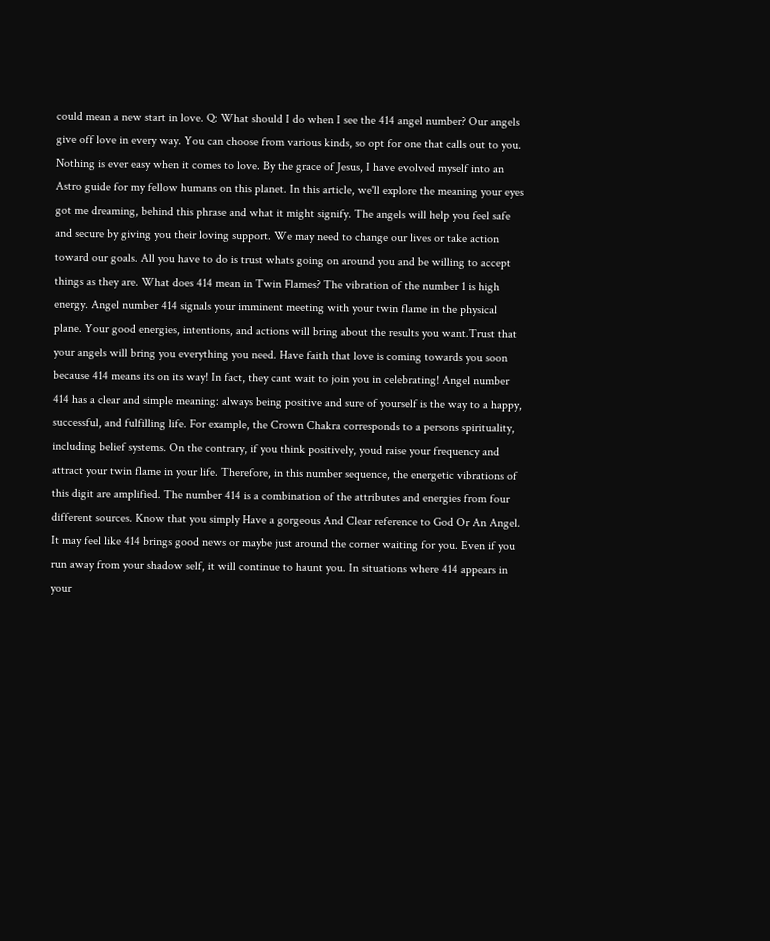could mean a new start in love. Q: What should I do when I see the 414 angel number? Our angels give off love in every way. You can choose from various kinds, so opt for one that calls out to you. Nothing is ever easy when it comes to love. By the grace of Jesus, I have evolved myself into an Astro guide for my fellow humans on this planet. In this article, we'll explore the meaning your eyes got me dreaming, behind this phrase and what it might signify. The angels will help you feel safe and secure by giving you their loving support. We may need to change our lives or take action toward our goals. All you have to do is trust whats going on around you and be willing to accept things as they are. What does 414 mean in Twin Flames? The vibration of the number 1 is high energy. Angel number 414 signals your imminent meeting with your twin flame in the physical plane. Your good energies, intentions, and actions will bring about the results you want.Trust that your angels will bring you everything you need. Have faith that love is coming towards you soon because 414 means its on its way! In fact, they cant wait to join you in celebrating! Angel number 414 has a clear and simple meaning: always being positive and sure of yourself is the way to a happy, successful, and fulfilling life. For example, the Crown Chakra corresponds to a persons spirituality, including belief systems. On the contrary, if you think positively, youd raise your frequency and attract your twin flame in your life. Therefore, in this number sequence, the energetic vibrations of this digit are amplified. The number 414 is a combination of the attributes and energies from four different sources. Know that you simply Have a gorgeous And Clear reference to God Or An Angel. It may feel like 414 brings good news or maybe just around the corner waiting for you. Even if you run away from your shadow self, it will continue to haunt you. In situations where 414 appears in your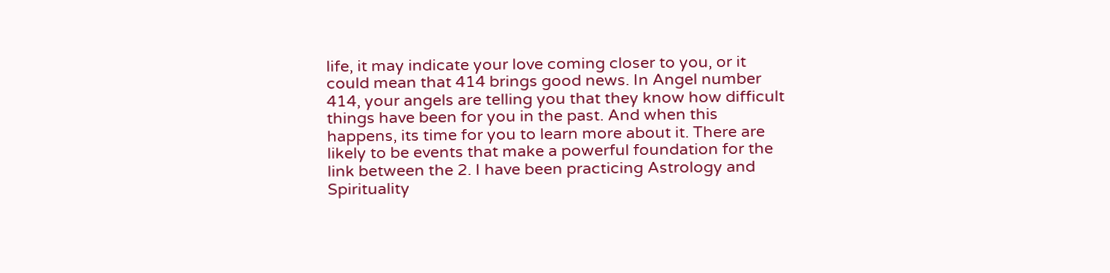life, it may indicate your love coming closer to you, or it could mean that 414 brings good news. In Angel number 414, your angels are telling you that they know how difficult things have been for you in the past. And when this happens, its time for you to learn more about it. There are likely to be events that make a powerful foundation for the link between the 2. I have been practicing Astrology and Spirituality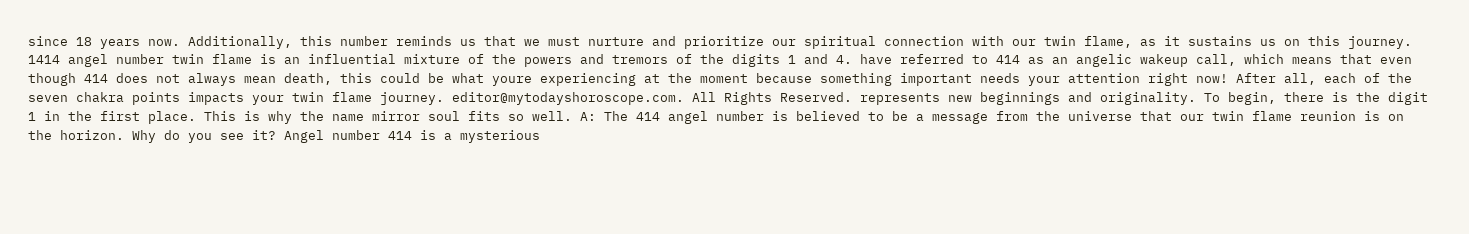since 18 years now. Additionally, this number reminds us that we must nurture and prioritize our spiritual connection with our twin flame, as it sustains us on this journey. 1414 angel number twin flame is an influential mixture of the powers and tremors of the digits 1 and 4. have referred to 414 as an angelic wakeup call, which means that even though 414 does not always mean death, this could be what youre experiencing at the moment because something important needs your attention right now! After all, each of the seven chakra points impacts your twin flame journey. editor@mytodayshoroscope.com. All Rights Reserved. represents new beginnings and originality. To begin, there is the digit 1 in the first place. This is why the name mirror soul fits so well. A: The 414 angel number is believed to be a message from the universe that our twin flame reunion is on the horizon. Why do you see it? Angel number 414 is a mysterious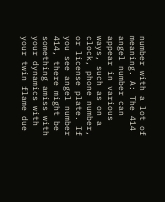number with a lot of meaning. A: The 414 angel number can appear in various ways, such as on a clock, phone number, or license plate. If you see angel number 414, there might be something amiss with your dynamics with your twin flame due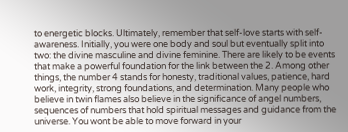to energetic blocks. Ultimately, remember that self-love starts with self-awareness. Initially, you were one body and soul but eventually split into two: the divine masculine and divine feminine. There are likely to be events that make a powerful foundation for the link between the 2. Among other things, the number 4 stands for honesty, traditional values, patience, hard work, integrity, strong foundations, and determination. Many people who believe in twin flames also believe in the significance of angel numbers, sequences of numbers that hold spiritual messages and guidance from the universe. You wont be able to move forward in your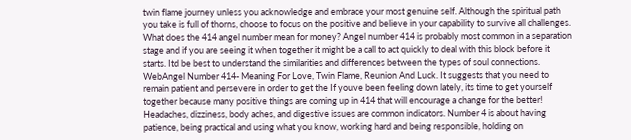twin flame journey unless you acknowledge and embrace your most genuine self. Although the spiritual path you take is full of thorns, choose to focus on the positive and believe in your capability to survive all challenges. What does the 414 angel number mean for money? Angel number 414 is probably most common in a separation stage and if you are seeing it when together it might be a call to act quickly to deal with this block before it starts. Itd be best to understand the similarities and differences between the types of soul connections. WebAngel Number 414- Meaning For Love, Twin Flame, Reunion And Luck. It suggests that you need to remain patient and persevere in order to get the If youve been feeling down lately, its time to get yourself together because many positive things are coming up in 414 that will encourage a change for the better! Headaches, dizziness, body aches, and digestive issues are common indicators. Number 4 is about having patience, being practical and using what you know, working hard and being responsible, holding on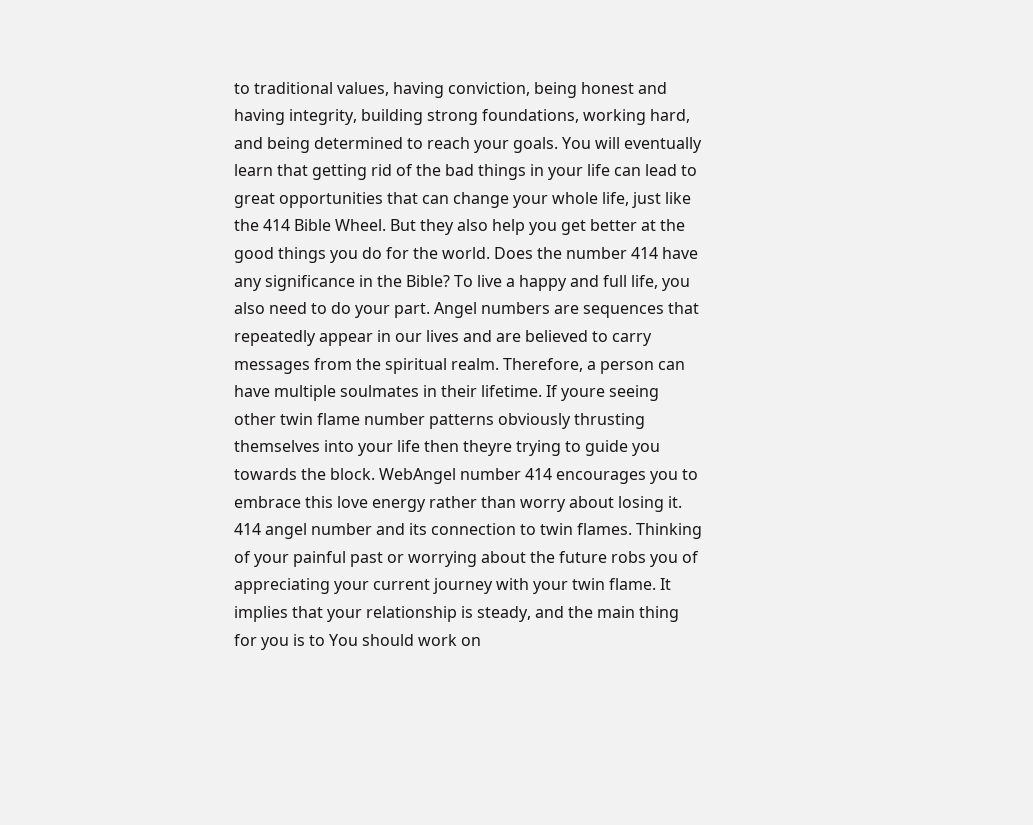to traditional values, having conviction, being honest and having integrity, building strong foundations, working hard, and being determined to reach your goals. You will eventually learn that getting rid of the bad things in your life can lead to great opportunities that can change your whole life, just like the 414 Bible Wheel. But they also help you get better at the good things you do for the world. Does the number 414 have any significance in the Bible? To live a happy and full life, you also need to do your part. Angel numbers are sequences that repeatedly appear in our lives and are believed to carry messages from the spiritual realm. Therefore, a person can have multiple soulmates in their lifetime. If youre seeing other twin flame number patterns obviously thrusting themselves into your life then theyre trying to guide you towards the block. WebAngel number 414 encourages you to embrace this love energy rather than worry about losing it. 414 angel number and its connection to twin flames. Thinking of your painful past or worrying about the future robs you of appreciating your current journey with your twin flame. It implies that your relationship is steady, and the main thing for you is to You should work on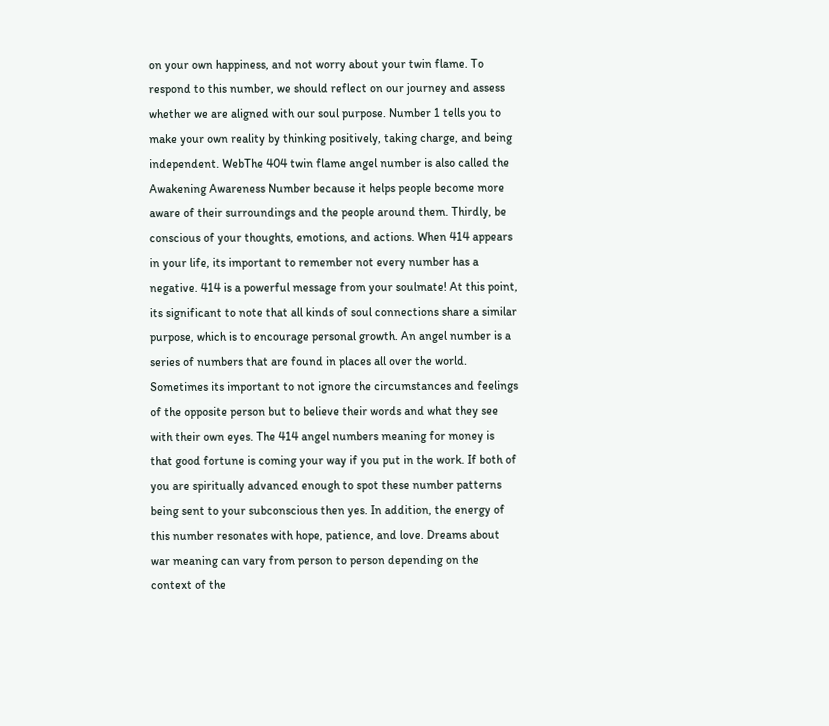on your own happiness, and not worry about your twin flame. To respond to this number, we should reflect on our journey and assess whether we are aligned with our soul purpose. Number 1 tells you to make your own reality by thinking positively, taking charge, and being independent. WebThe 404 twin flame angel number is also called the Awakening Awareness Number because it helps people become more aware of their surroundings and the people around them. Thirdly, be conscious of your thoughts, emotions, and actions. When 414 appears in your life, its important to remember not every number has a negative. 414 is a powerful message from your soulmate! At this point, its significant to note that all kinds of soul connections share a similar purpose, which is to encourage personal growth. An angel number is a series of numbers that are found in places all over the world. Sometimes its important to not ignore the circumstances and feelings of the opposite person but to believe their words and what they see with their own eyes. The 414 angel numbers meaning for money is that good fortune is coming your way if you put in the work. If both of you are spiritually advanced enough to spot these number patterns being sent to your subconscious then yes. In addition, the energy of this number resonates with hope, patience, and love. Dreams about war meaning can vary from person to person depending on the context of the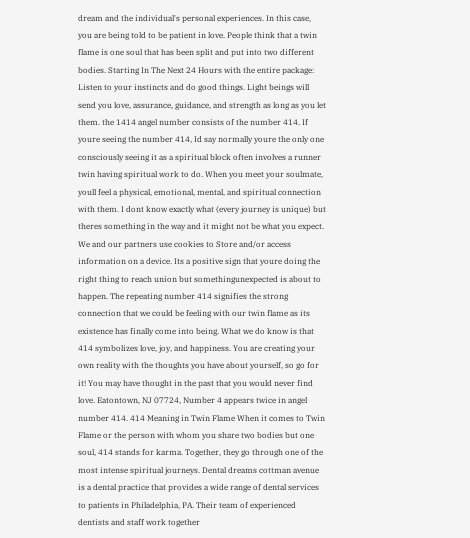dream and the individual's personal experiences. In this case, you are being told to be patient in love. People think that a twin flame is one soul that has been split and put into two different bodies. Starting In The Next 24 Hours with the entire package: Listen to your instincts and do good things. Light beings will send you love, assurance, guidance, and strength as long as you let them. the 1414 angel number consists of the number 414. If youre seeing the number 414, Id say normally youre the only one consciously seeing it as a spiritual block often involves a runner twin having spiritual work to do. When you meet your soulmate, youll feel a physical, emotional, mental, and spiritual connection with them. I dont know exactly what (every journey is unique) but theres something in the way and it might not be what you expect. We and our partners use cookies to Store and/or access information on a device. Its a positive sign that youre doing the right thing to reach union but somethingunexpected is about to happen. The repeating number 414 signifies the strong connection that we could be feeling with our twin flame as its existence has finally come into being. What we do know is that 414 symbolizes love, joy, and happiness. You are creating your own reality with the thoughts you have about yourself, so go for it! You may have thought in the past that you would never find love. Eatontown, NJ 07724, Number 4 appears twice in angel number 414. 414 Meaning in Twin Flame When it comes to Twin Flame or the person with whom you share two bodies but one soul, 414 stands for karma. Together, they go through one of the most intense spiritual journeys. Dental dreams cottman avenue is a dental practice that provides a wide range of dental services to patients in Philadelphia, PA. Their team of experienced dentists and staff work together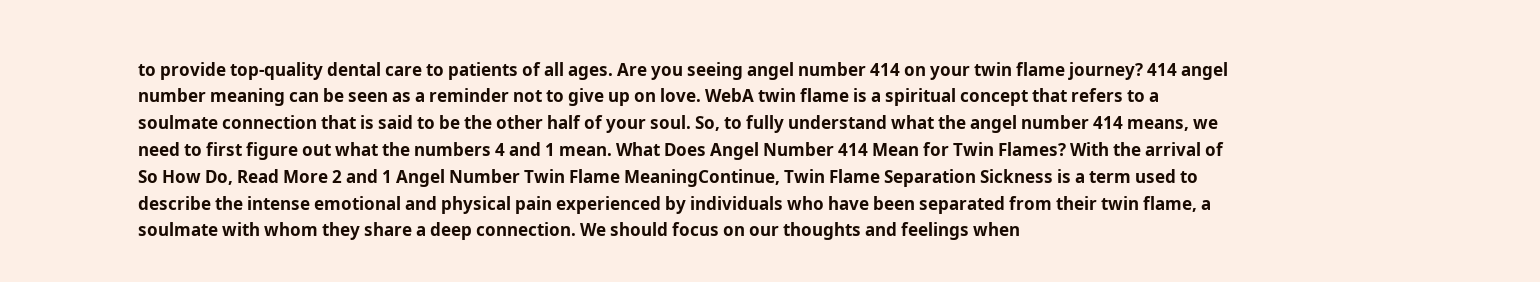to provide top-quality dental care to patients of all ages. Are you seeing angel number 414 on your twin flame journey? 414 angel number meaning can be seen as a reminder not to give up on love. WebA twin flame is a spiritual concept that refers to a soulmate connection that is said to be the other half of your soul. So, to fully understand what the angel number 414 means, we need to first figure out what the numbers 4 and 1 mean. What Does Angel Number 414 Mean for Twin Flames? With the arrival of So How Do, Read More 2 and 1 Angel Number Twin Flame MeaningContinue, Twin Flame Separation Sickness is a term used to describe the intense emotional and physical pain experienced by individuals who have been separated from their twin flame, a soulmate with whom they share a deep connection. We should focus on our thoughts and feelings when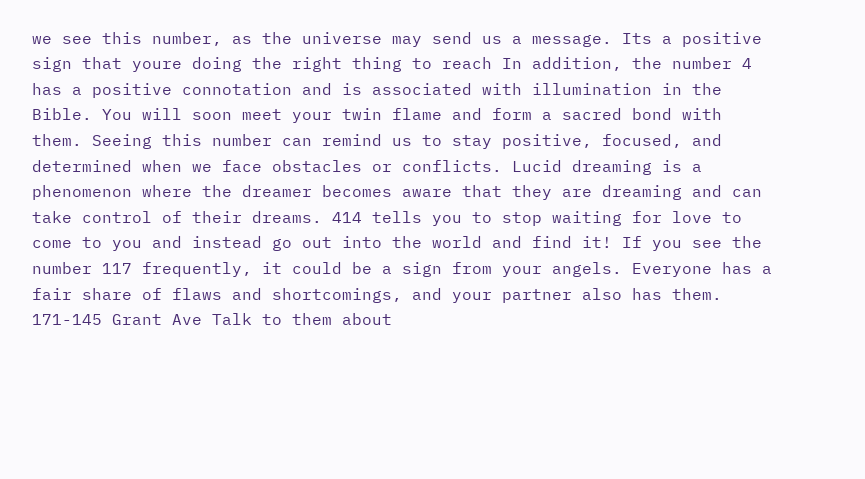we see this number, as the universe may send us a message. Its a positive sign that youre doing the right thing to reach In addition, the number 4 has a positive connotation and is associated with illumination in the Bible. You will soon meet your twin flame and form a sacred bond with them. Seeing this number can remind us to stay positive, focused, and determined when we face obstacles or conflicts. Lucid dreaming is a phenomenon where the dreamer becomes aware that they are dreaming and can take control of their dreams. 414 tells you to stop waiting for love to come to you and instead go out into the world and find it! If you see the number 117 frequently, it could be a sign from your angels. Everyone has a fair share of flaws and shortcomings, and your partner also has them. 171-145 Grant Ave Talk to them about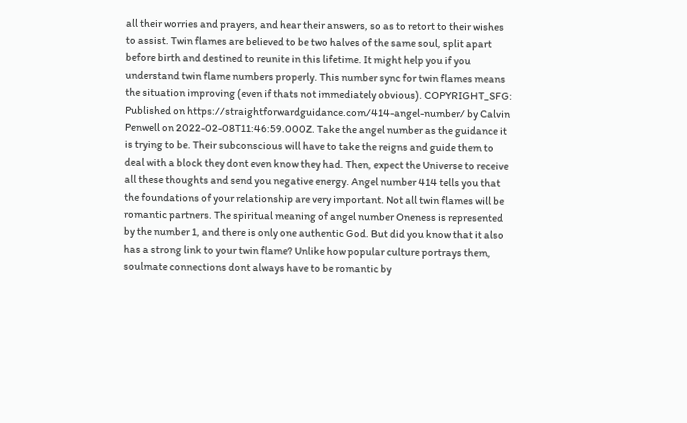all their worries and prayers, and hear their answers, so as to retort to their wishes to assist. Twin flames are believed to be two halves of the same soul, split apart before birth and destined to reunite in this lifetime. It might help you if you understand twin flame numbers properly. This number sync for twin flames means the situation improving (even if thats not immediately obvious). COPYRIGHT_SFG: Published on https://straightforwardguidance.com/414-angel-number/ by Calvin Penwell on 2022-02-08T11:46:59.000Z. Take the angel number as the guidance it is trying to be. Their subconscious will have to take the reigns and guide them to deal with a block they dont even know they had. Then, expect the Universe to receive all these thoughts and send you negative energy. Angel number 414 tells you that the foundations of your relationship are very important. Not all twin flames will be romantic partners. The spiritual meaning of angel number Oneness is represented by the number 1, and there is only one authentic God. But did you know that it also has a strong link to your twin flame? Unlike how popular culture portrays them, soulmate connections dont always have to be romantic by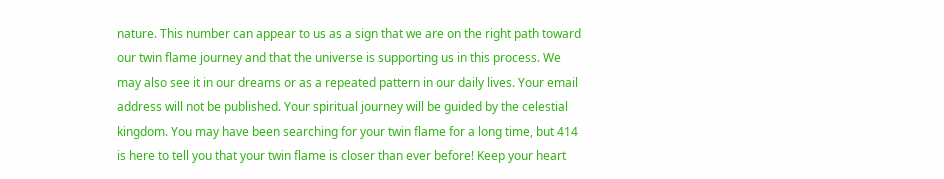nature. This number can appear to us as a sign that we are on the right path toward our twin flame journey and that the universe is supporting us in this process. We may also see it in our dreams or as a repeated pattern in our daily lives. Your email address will not be published. Your spiritual journey will be guided by the celestial kingdom. You may have been searching for your twin flame for a long time, but 414 is here to tell you that your twin flame is closer than ever before! Keep your heart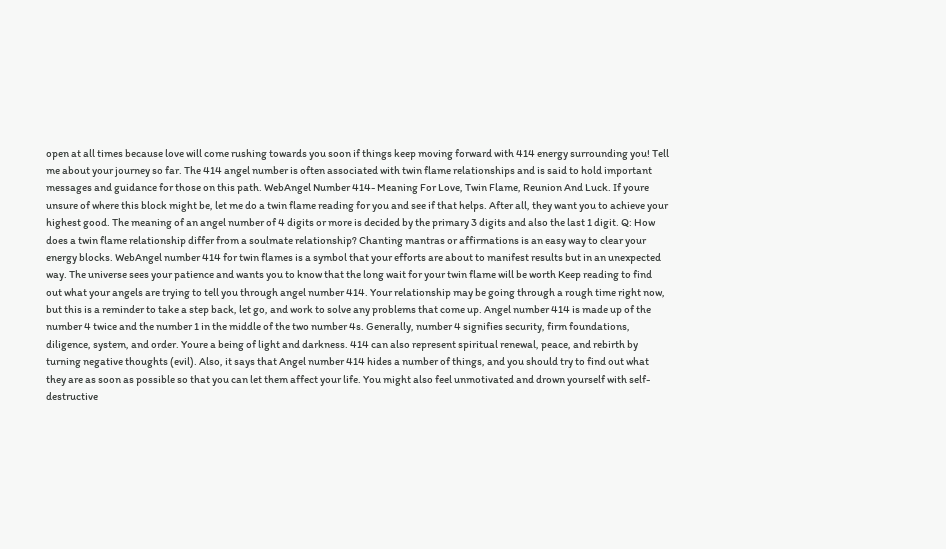open at all times because love will come rushing towards you soon if things keep moving forward with 414 energy surrounding you! Tell me about your journey so far. The 414 angel number is often associated with twin flame relationships and is said to hold important messages and guidance for those on this path. WebAngel Number 414- Meaning For Love, Twin Flame, Reunion And Luck. If youre unsure of where this block might be, let me do a twin flame reading for you and see if that helps. After all, they want you to achieve your highest good. The meaning of an angel number of 4 digits or more is decided by the primary 3 digits and also the last 1 digit. Q: How does a twin flame relationship differ from a soulmate relationship? Chanting mantras or affirmations is an easy way to clear your energy blocks. WebAngel number 414 for twin flames is a symbol that your efforts are about to manifest results but in an unexpected way. The universe sees your patience and wants you to know that the long wait for your twin flame will be worth Keep reading to find out what your angels are trying to tell you through angel number 414. Your relationship may be going through a rough time right now, but this is a reminder to take a step back, let go, and work to solve any problems that come up. Angel number 414 is made up of the number 4 twice and the number 1 in the middle of the two number 4s. Generally, number 4 signifies security, firm foundations, diligence, system, and order. Youre a being of light and darkness. 414 can also represent spiritual renewal, peace, and rebirth by turning negative thoughts (evil). Also, it says that Angel number 414 hides a number of things, and you should try to find out what they are as soon as possible so that you can let them affect your life. You might also feel unmotivated and drown yourself with self-destructive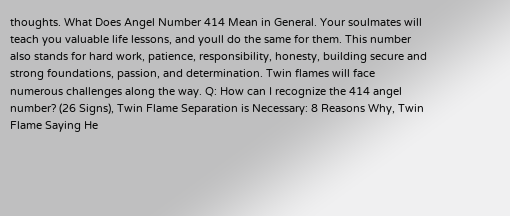thoughts. What Does Angel Number 414 Mean in General. Your soulmates will teach you valuable life lessons, and youll do the same for them. This number also stands for hard work, patience, responsibility, honesty, building secure and strong foundations, passion, and determination. Twin flames will face numerous challenges along the way. Q: How can I recognize the 414 angel number? (26 Signs), Twin Flame Separation is Necessary: 8 Reasons Why, Twin Flame Saying He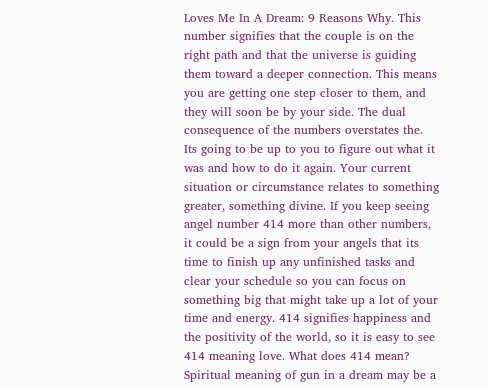Loves Me In A Dream: 9 Reasons Why. This number signifies that the couple is on the right path and that the universe is guiding them toward a deeper connection. This means you are getting one step closer to them, and they will soon be by your side. The dual consequence of the numbers overstates the. Its going to be up to you to figure out what it was and how to do it again. Your current situation or circumstance relates to something greater, something divine. If you keep seeing angel number 414 more than other numbers, it could be a sign from your angels that its time to finish up any unfinished tasks and clear your schedule so you can focus on something big that might take up a lot of your time and energy. 414 signifies happiness and the positivity of the world, so it is easy to see 414 meaning love. What does 414 mean? Spiritual meaning of gun in a dream may be a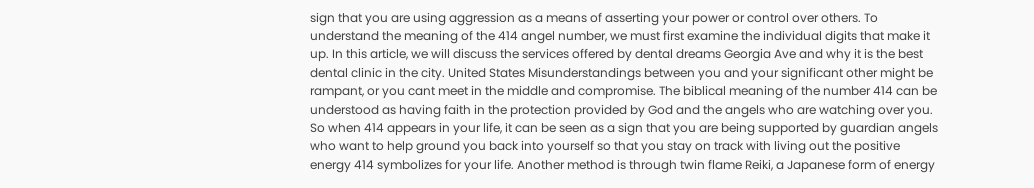sign that you are using aggression as a means of asserting your power or control over others. To understand the meaning of the 414 angel number, we must first examine the individual digits that make it up. In this article, we will discuss the services offered by dental dreams Georgia Ave and why it is the best dental clinic in the city. United States Misunderstandings between you and your significant other might be rampant, or you cant meet in the middle and compromise. The biblical meaning of the number 414 can be understood as having faith in the protection provided by God and the angels who are watching over you. So when 414 appears in your life, it can be seen as a sign that you are being supported by guardian angels who want to help ground you back into yourself so that you stay on track with living out the positive energy 414 symbolizes for your life. Another method is through twin flame Reiki, a Japanese form of energy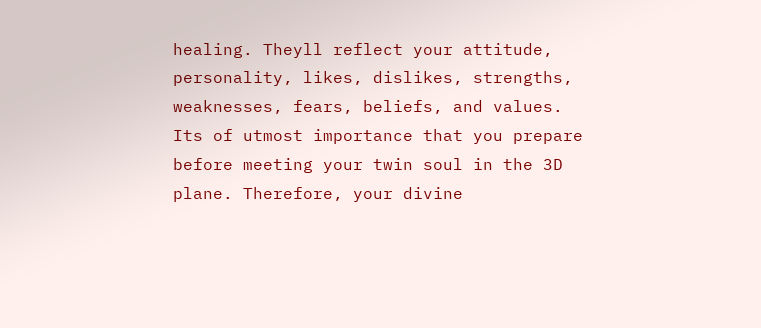healing. Theyll reflect your attitude, personality, likes, dislikes, strengths, weaknesses, fears, beliefs, and values. Its of utmost importance that you prepare before meeting your twin soul in the 3D plane. Therefore, your divine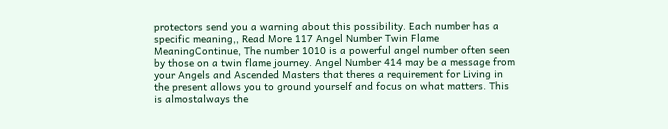protectors send you a warning about this possibility. Each number has a specific meaning,, Read More 117 Angel Number Twin Flame MeaningContinue, The number 1010 is a powerful angel number often seen by those on a twin flame journey. Angel Number 414 may be a message from your Angels and Ascended Masters that theres a requirement for Living in the present allows you to ground yourself and focus on what matters. This is almostalways the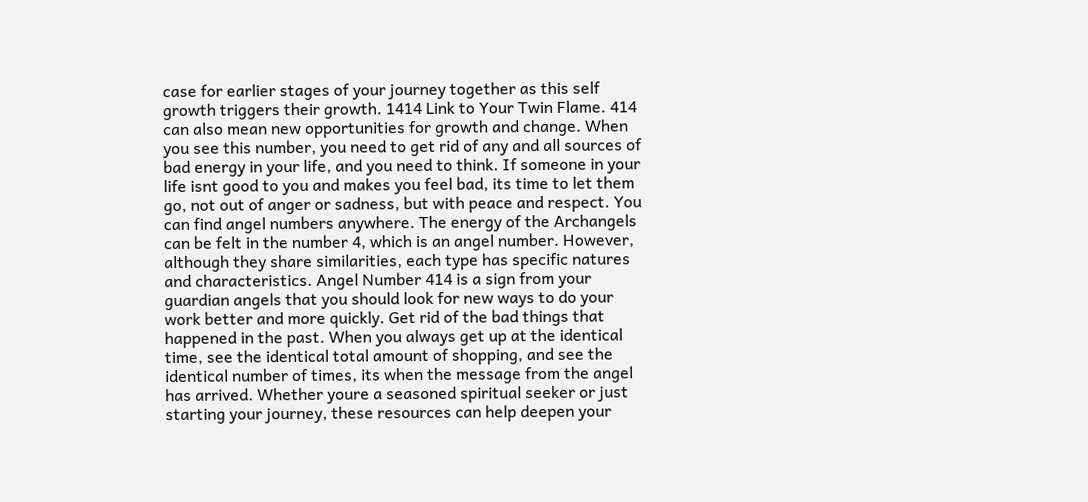case for earlier stages of your journey together as this self growth triggers their growth. 1414 Link to Your Twin Flame. 414 can also mean new opportunities for growth and change. When you see this number, you need to get rid of any and all sources of bad energy in your life, and you need to think. If someone in your life isnt good to you and makes you feel bad, its time to let them go, not out of anger or sadness, but with peace and respect. You can find angel numbers anywhere. The energy of the Archangels can be felt in the number 4, which is an angel number. However, although they share similarities, each type has specific natures and characteristics. Angel Number 414 is a sign from your guardian angels that you should look for new ways to do your work better and more quickly. Get rid of the bad things that happened in the past. When you always get up at the identical time, see the identical total amount of shopping, and see the identical number of times, its when the message from the angel has arrived. Whether youre a seasoned spiritual seeker or just starting your journey, these resources can help deepen your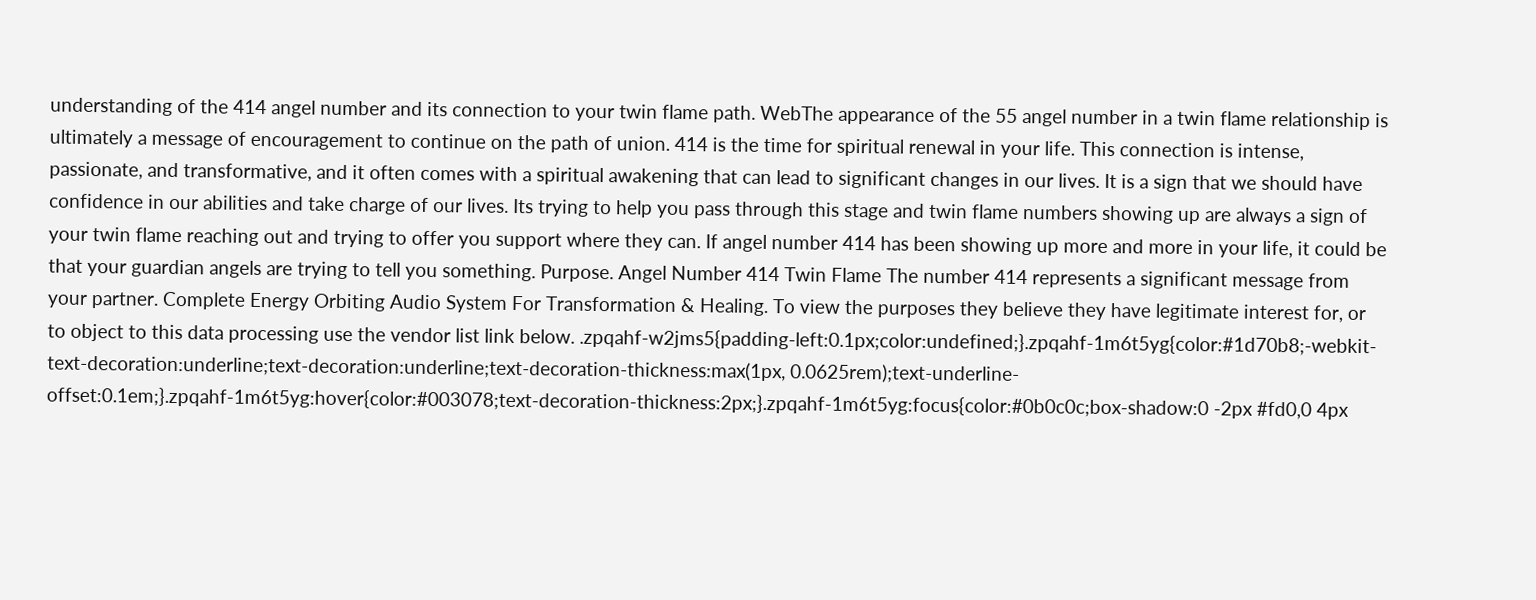understanding of the 414 angel number and its connection to your twin flame path. WebThe appearance of the 55 angel number in a twin flame relationship is ultimately a message of encouragement to continue on the path of union. 414 is the time for spiritual renewal in your life. This connection is intense, passionate, and transformative, and it often comes with a spiritual awakening that can lead to significant changes in our lives. It is a sign that we should have confidence in our abilities and take charge of our lives. Its trying to help you pass through this stage and twin flame numbers showing up are always a sign of your twin flame reaching out and trying to offer you support where they can. If angel number 414 has been showing up more and more in your life, it could be that your guardian angels are trying to tell you something. Purpose. Angel Number 414 Twin Flame The number 414 represents a significant message from your partner. Complete Energy Orbiting Audio System For Transformation & Healing. To view the purposes they believe they have legitimate interest for, or to object to this data processing use the vendor list link below. .zpqahf-w2jms5{padding-left:0.1px;color:undefined;}.zpqahf-1m6t5yg{color:#1d70b8;-webkit-text-decoration:underline;text-decoration:underline;text-decoration-thickness:max(1px, 0.0625rem);text-underline-offset:0.1em;}.zpqahf-1m6t5yg:hover{color:#003078;text-decoration-thickness:2px;}.zpqahf-1m6t5yg:focus{color:#0b0c0c;box-shadow:0 -2px #fd0,0 4px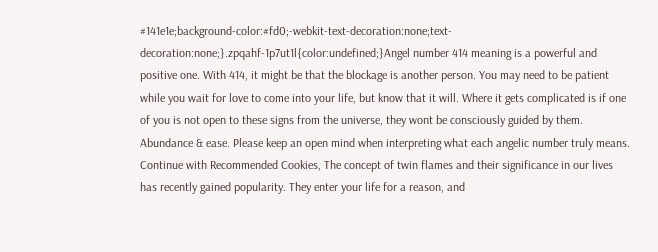#141e1e;background-color:#fd0;-webkit-text-decoration:none;text-decoration:none;}.zpqahf-1p7ut1l{color:undefined;}Angel number 414 meaning is a powerful and positive one. With 414, it might be that the blockage is another person. You may need to be patient while you wait for love to come into your life, but know that it will. Where it gets complicated is if one of you is not open to these signs from the universe, they wont be consciously guided by them. Abundance & ease. Please keep an open mind when interpreting what each angelic number truly means. Continue with Recommended Cookies, The concept of twin flames and their significance in our lives has recently gained popularity. They enter your life for a reason, and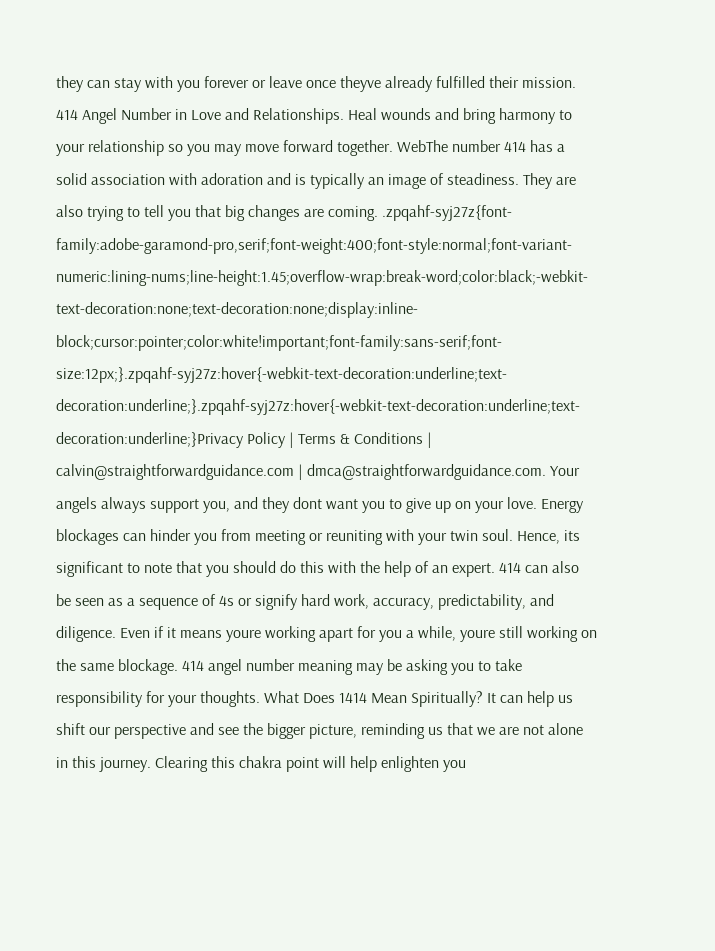they can stay with you forever or leave once theyve already fulfilled their mission. 414 Angel Number in Love and Relationships. Heal wounds and bring harmony to your relationship so you may move forward together. WebThe number 414 has a solid association with adoration and is typically an image of steadiness. They are also trying to tell you that big changes are coming. .zpqahf-syj27z{font-family:adobe-garamond-pro,serif;font-weight:400;font-style:normal;font-variant-numeric:lining-nums;line-height:1.45;overflow-wrap:break-word;color:black;-webkit-text-decoration:none;text-decoration:none;display:inline-block;cursor:pointer;color:white!important;font-family:sans-serif;font-size:12px;}.zpqahf-syj27z:hover{-webkit-text-decoration:underline;text-decoration:underline;}.zpqahf-syj27z:hover{-webkit-text-decoration:underline;text-decoration:underline;}Privacy Policy | Terms & Conditions | calvin@straightforwardguidance.com | dmca@straightforwardguidance.com. Your angels always support you, and they dont want you to give up on your love. Energy blockages can hinder you from meeting or reuniting with your twin soul. Hence, its significant to note that you should do this with the help of an expert. 414 can also be seen as a sequence of 4s or signify hard work, accuracy, predictability, and diligence. Even if it means youre working apart for you a while, youre still working on the same blockage. 414 angel number meaning may be asking you to take responsibility for your thoughts. What Does 1414 Mean Spiritually? It can help us shift our perspective and see the bigger picture, reminding us that we are not alone in this journey. Clearing this chakra point will help enlighten you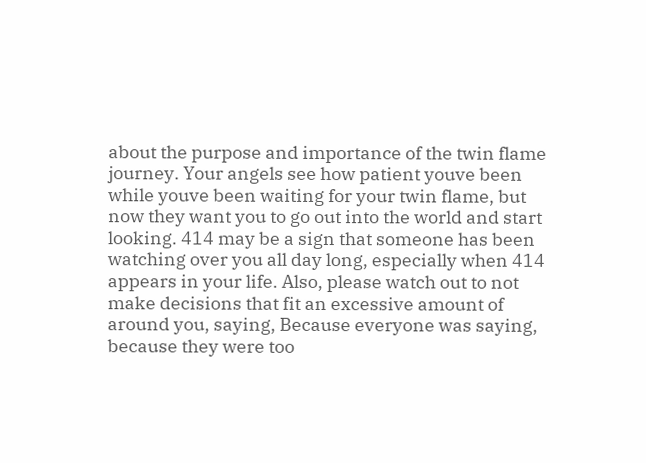about the purpose and importance of the twin flame journey. Your angels see how patient youve been while youve been waiting for your twin flame, but now they want you to go out into the world and start looking. 414 may be a sign that someone has been watching over you all day long, especially when 414 appears in your life. Also, please watch out to not make decisions that fit an excessive amount of around you, saying, Because everyone was saying, because they were too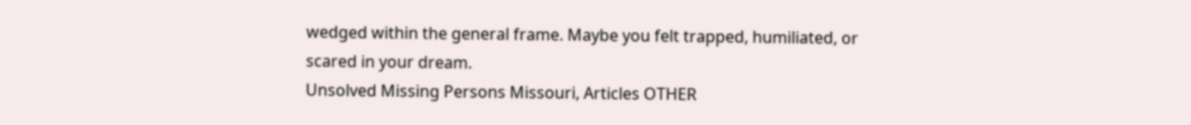wedged within the general frame. Maybe you felt trapped, humiliated, or scared in your dream.
Unsolved Missing Persons Missouri, Articles OTHER